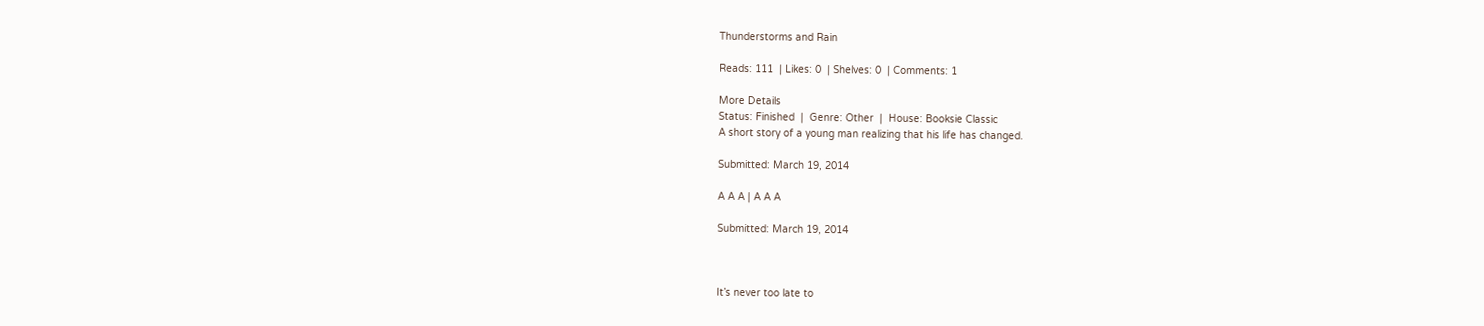Thunderstorms and Rain

Reads: 111  | Likes: 0  | Shelves: 0  | Comments: 1

More Details
Status: Finished  |  Genre: Other  |  House: Booksie Classic
A short story of a young man realizing that his life has changed.

Submitted: March 19, 2014

A A A | A A A

Submitted: March 19, 2014



It’s never too late to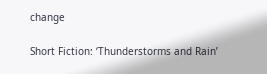change

Short Fiction: ‘Thunderstorms and Rain’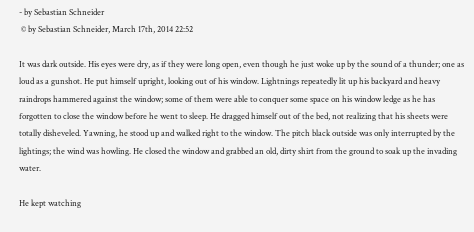- by Sebastian Schneider
 © by Sebastian Schneider, March 17th, 2014 22:52

It was dark outside. His eyes were dry, as if they were long open, even though he just woke up by the sound of a thunder; one as loud as a gunshot. He put himself upright, looking out of his window. Lightnings repeatedly lit up his backyard and heavy raindrops hammered against the window; some of them were able to conquer some space on his window ledge as he has forgotten to close the window before he went to sleep. He dragged himself out of the bed, not realizing that his sheets were totally disheveled. Yawning, he stood up and walked right to the window. The pitch black outside was only interrupted by the lightings; the wind was howling. He closed the window and grabbed an old, dirty shirt from the ground to soak up the invading water.

He kept watching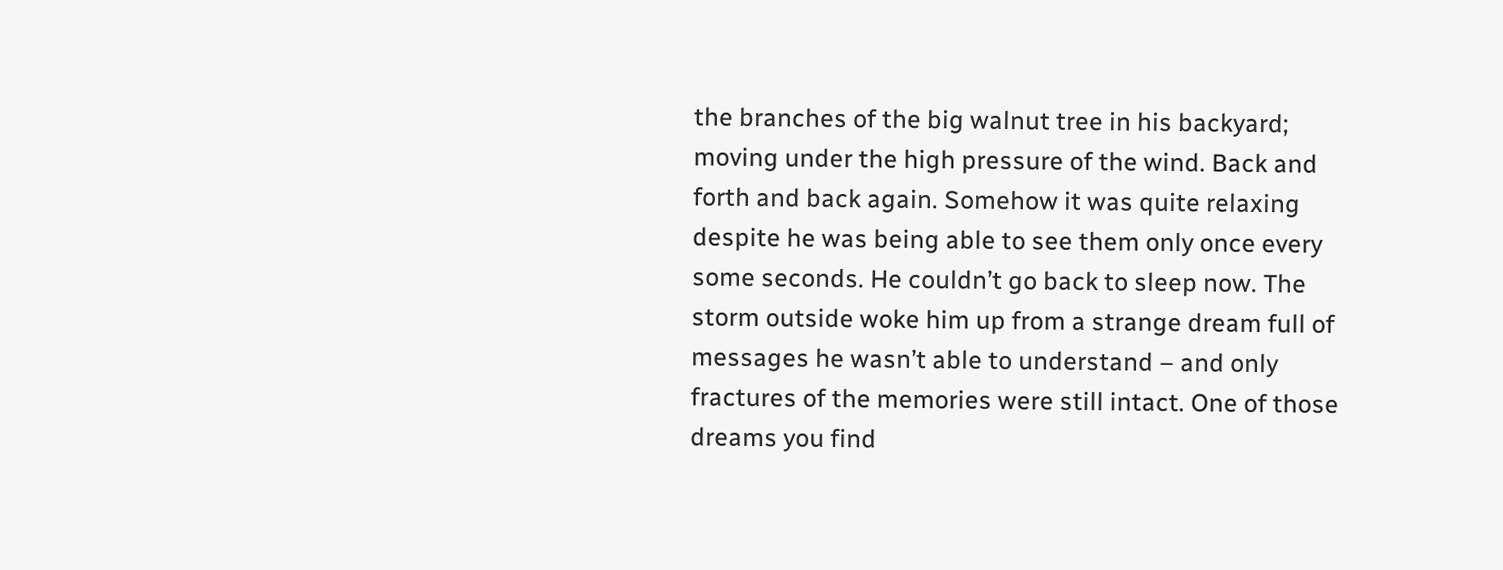the branches of the big walnut tree in his backyard; moving under the high pressure of the wind. Back and forth and back again. Somehow it was quite relaxing despite he was being able to see them only once every some seconds. He couldn’t go back to sleep now. The storm outside woke him up from a strange dream full of messages he wasn’t able to understand – and only fractures of the memories were still intact. One of those dreams you find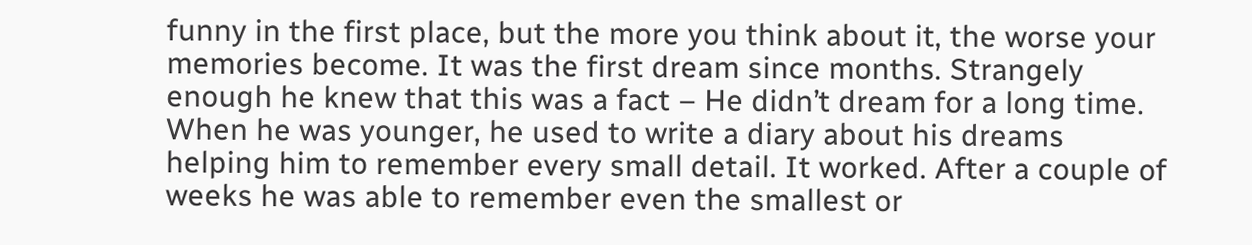funny in the first place, but the more you think about it, the worse your memories become. It was the first dream since months. Strangely enough he knew that this was a fact – He didn’t dream for a long time. When he was younger, he used to write a diary about his dreams helping him to remember every small detail. It worked. After a couple of weeks he was able to remember even the smallest or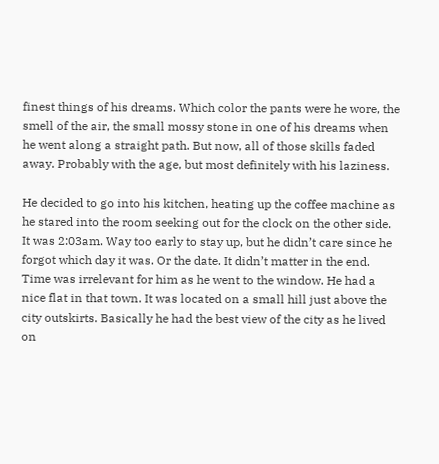finest things of his dreams. Which color the pants were he wore, the smell of the air, the small mossy stone in one of his dreams when he went along a straight path. But now, all of those skills faded away. Probably with the age, but most definitely with his laziness.

He decided to go into his kitchen, heating up the coffee machine as he stared into the room seeking out for the clock on the other side. It was 2:03am. Way too early to stay up, but he didn’t care since he forgot which day it was. Or the date. It didn’t matter in the end. Time was irrelevant for him as he went to the window. He had a nice flat in that town. It was located on a small hill just above the city outskirts. Basically he had the best view of the city as he lived on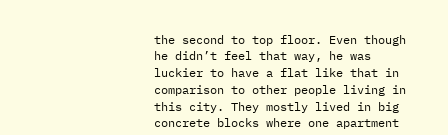the second to top floor. Even though he didn’t feel that way, he was luckier to have a flat like that in comparison to other people living in this city. They mostly lived in big concrete blocks where one apartment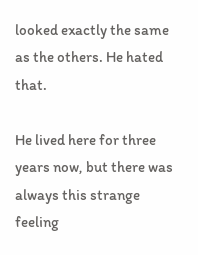looked exactly the same as the others. He hated that.

He lived here for three years now, but there was always this strange feeling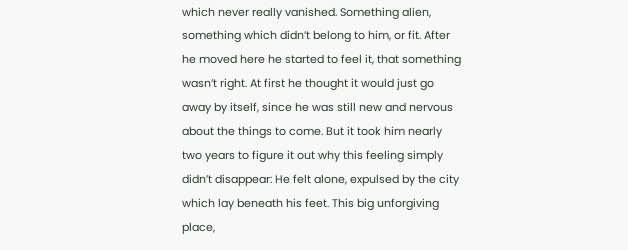which never really vanished. Something alien, something which didn’t belong to him, or fit. After he moved here he started to feel it, that something wasn’t right. At first he thought it would just go away by itself, since he was still new and nervous about the things to come. But it took him nearly two years to figure it out why this feeling simply didn’t disappear: He felt alone, expulsed by the city which lay beneath his feet. This big unforgiving place,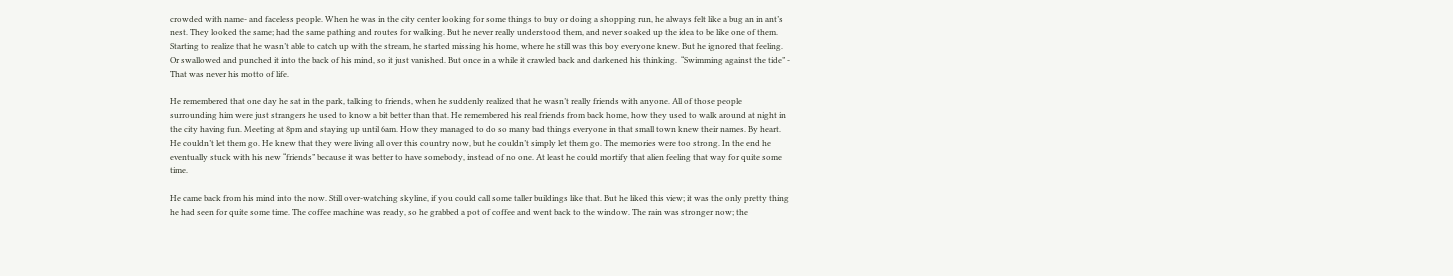crowded with name- and faceless people. When he was in the city center looking for some things to buy or doing a shopping run, he always felt like a bug an in ant’s nest. They looked the same; had the same pathing and routes for walking. But he never really understood them, and never soaked up the idea to be like one of them. Starting to realize that he wasn’t able to catch up with the stream, he started missing his home, where he still was this boy everyone knew. But he ignored that feeling. Or swallowed and punched it into the back of his mind, so it just vanished. But once in a while it crawled back and darkened his thinking.  “Swimming against the tide” - That was never his motto of life.

He remembered that one day he sat in the park, talking to friends, when he suddenly realized that he wasn’t really friends with anyone. All of those people surrounding him were just strangers he used to know a bit better than that. He remembered his real friends from back home, how they used to walk around at night in the city having fun. Meeting at 8pm and staying up until 6am. How they managed to do so many bad things everyone in that small town knew their names. By heart. He couldn’t let them go. He knew that they were living all over this country now, but he couldn’t simply let them go. The memories were too strong. In the end he eventually stuck with his new “friends” because it was better to have somebody, instead of no one. At least he could mortify that alien feeling that way for quite some time.

He came back from his mind into the now. Still over-watching skyline, if you could call some taller buildings like that. But he liked this view; it was the only pretty thing he had seen for quite some time. The coffee machine was ready, so he grabbed a pot of coffee and went back to the window. The rain was stronger now; the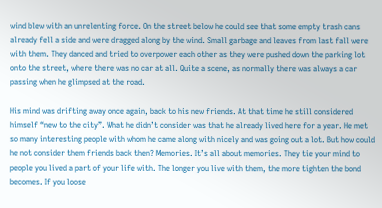wind blew with an unrelenting force. On the street below he could see that some empty trash cans already fell a side and were dragged along by the wind. Small garbage and leaves from last fall were with them. They danced and tried to overpower each other as they were pushed down the parking lot onto the street, where there was no car at all. Quite a scene, as normally there was always a car passing when he glimpsed at the road.

His mind was drifting away once again, back to his new friends. At that time he still considered himself “new to the city”. What he didn’t consider was that he already lived here for a year. He met so many interesting people with whom he came along with nicely and was going out a lot. But how could he not consider them friends back then? Memories. It’s all about memories. They tie your mind to people you lived a part of your life with. The longer you live with them, the more tighten the bond becomes. If you loose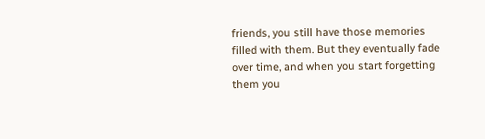friends, you still have those memories filled with them. But they eventually fade over time, and when you start forgetting them you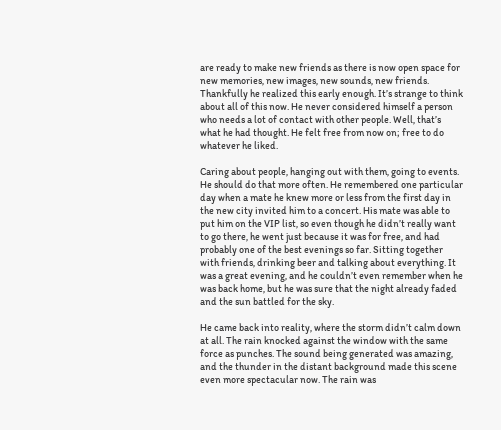are ready to make new friends as there is now open space for new memories, new images, new sounds, new friends. Thankfully he realized this early enough. It’s strange to think about all of this now. He never considered himself a person who needs a lot of contact with other people. Well, that’s what he had thought. He felt free from now on; free to do whatever he liked.

Caring about people, hanging out with them, going to events. He should do that more often. He remembered one particular day when a mate he knew more or less from the first day in the new city invited him to a concert. His mate was able to put him on the VIP list, so even though he didn’t really want to go there, he went just because it was for free, and had probably one of the best evenings so far. Sitting together with friends, drinking beer and talking about everything. It was a great evening, and he couldn’t even remember when he was back home, but he was sure that the night already faded and the sun battled for the sky.

He came back into reality, where the storm didn’t calm down at all. The rain knocked against the window with the same force as punches. The sound being generated was amazing, and the thunder in the distant background made this scene even more spectacular now. The rain was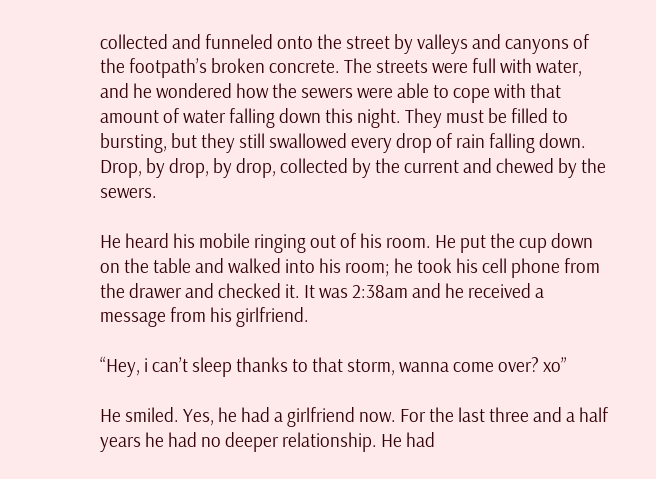collected and funneled onto the street by valleys and canyons of the footpath’s broken concrete. The streets were full with water, and he wondered how the sewers were able to cope with that amount of water falling down this night. They must be filled to bursting, but they still swallowed every drop of rain falling down. Drop, by drop, by drop, collected by the current and chewed by the sewers.

He heard his mobile ringing out of his room. He put the cup down on the table and walked into his room; he took his cell phone from the drawer and checked it. It was 2:38am and he received a message from his girlfriend.

“Hey, i can’t sleep thanks to that storm, wanna come over? xo”

He smiled. Yes, he had a girlfriend now. For the last three and a half years he had no deeper relationship. He had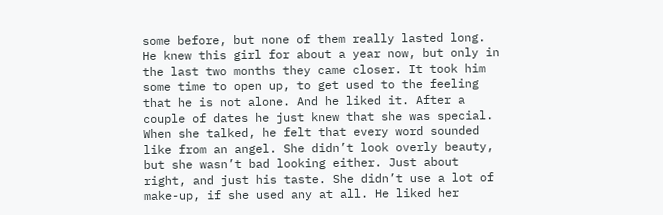some before, but none of them really lasted long. He knew this girl for about a year now, but only in the last two months they came closer. It took him some time to open up, to get used to the feeling that he is not alone. And he liked it. After a couple of dates he just knew that she was special. When she talked, he felt that every word sounded like from an angel. She didn’t look overly beauty, but she wasn’t bad looking either. Just about right, and just his taste. She didn’t use a lot of make-up, if she used any at all. He liked her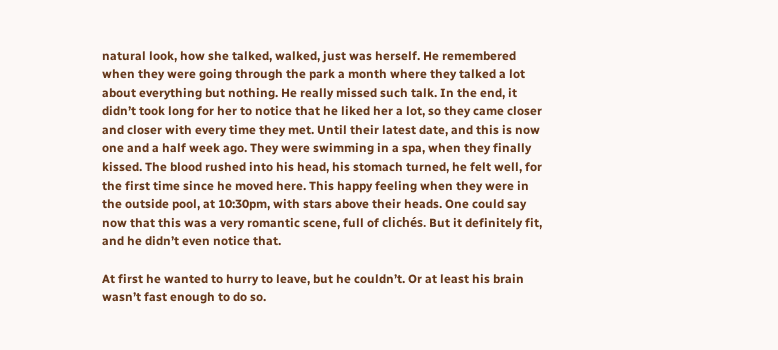natural look, how she talked, walked, just was herself. He remembered when they were going through the park a month where they talked a lot about everything but nothing. He really missed such talk. In the end, it didn’t took long for her to notice that he liked her a lot, so they came closer and closer with every time they met. Until their latest date, and this is now one and a half week ago. They were swimming in a spa, when they finally kissed. The blood rushed into his head, his stomach turned, he felt well, for the first time since he moved here. This happy feeling when they were in the outside pool, at 10:30pm, with stars above their heads. One could say now that this was a very romantic scene, full of clichés. But it definitely fit, and he didn’t even notice that.

At first he wanted to hurry to leave, but he couldn’t. Or at least his brain wasn’t fast enough to do so.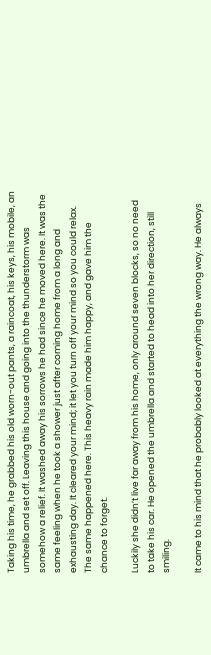Taking his time, he grabbed his old worn-out pants, a raincoat, his keys, his mobile, an umbrella and set off. Leaving this house and going into the thunderstorm was somehow a relief. It washed away his sorrows he had since he moved here. It was the same feeling when he took a shower just after coming home from a long and exhausting day. It cleared your mind; it let you turn off your mind so you could relax. The same happened here. This heavy rain made him happy, and gave him the chance to forget.

Luckily she didn’t live far away from his home, only around seven blocks, so no need to take his car. He opened the umbrella and started to head into her direction, still smiling.

It came to his mind that he probably looked at everything the wrong way. He always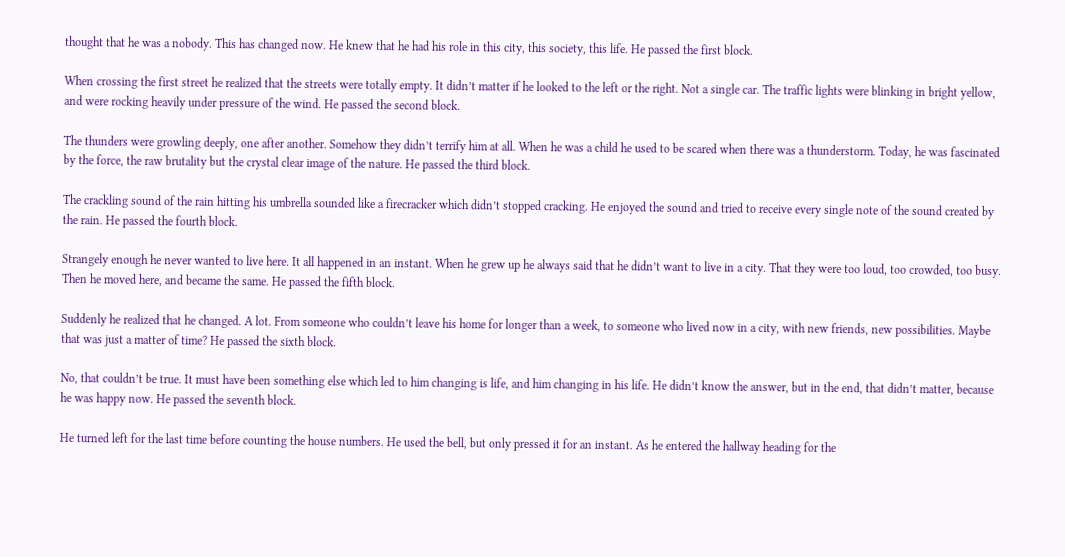thought that he was a nobody. This has changed now. He knew that he had his role in this city, this society, this life. He passed the first block.

When crossing the first street he realized that the streets were totally empty. It didn’t matter if he looked to the left or the right. Not a single car. The traffic lights were blinking in bright yellow, and were rocking heavily under pressure of the wind. He passed the second block.

The thunders were growling deeply, one after another. Somehow they didn’t terrify him at all. When he was a child he used to be scared when there was a thunderstorm. Today, he was fascinated by the force, the raw brutality but the crystal clear image of the nature. He passed the third block.

The crackling sound of the rain hitting his umbrella sounded like a firecracker which didn’t stopped cracking. He enjoyed the sound and tried to receive every single note of the sound created by the rain. He passed the fourth block.

Strangely enough he never wanted to live here. It all happened in an instant. When he grew up he always said that he didn’t want to live in a city. That they were too loud, too crowded, too busy. Then he moved here, and became the same. He passed the fifth block.

Suddenly he realized that he changed. A lot. From someone who couldn’t leave his home for longer than a week, to someone who lived now in a city, with new friends, new possibilities. Maybe that was just a matter of time? He passed the sixth block.

No, that couldn’t be true. It must have been something else which led to him changing is life, and him changing in his life. He didn’t know the answer, but in the end, that didn’t matter, because he was happy now. He passed the seventh block.

He turned left for the last time before counting the house numbers. He used the bell, but only pressed it for an instant. As he entered the hallway heading for the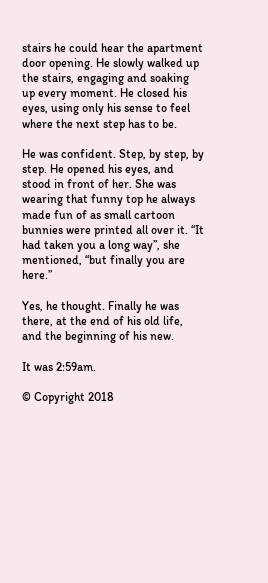stairs he could hear the apartment door opening. He slowly walked up the stairs, engaging and soaking up every moment. He closed his eyes, using only his sense to feel where the next step has to be.

He was confident. Step, by step, by step. He opened his eyes, and stood in front of her. She was wearing that funny top he always made fun of as small cartoon bunnies were printed all over it. “It had taken you a long way”, she mentioned, “but finally you are here.”

Yes, he thought. Finally he was there, at the end of his old life, and the beginning of his new.

It was 2:59am.

© Copyright 2018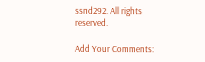ssnd292. All rights reserved.

Add Your Comments: